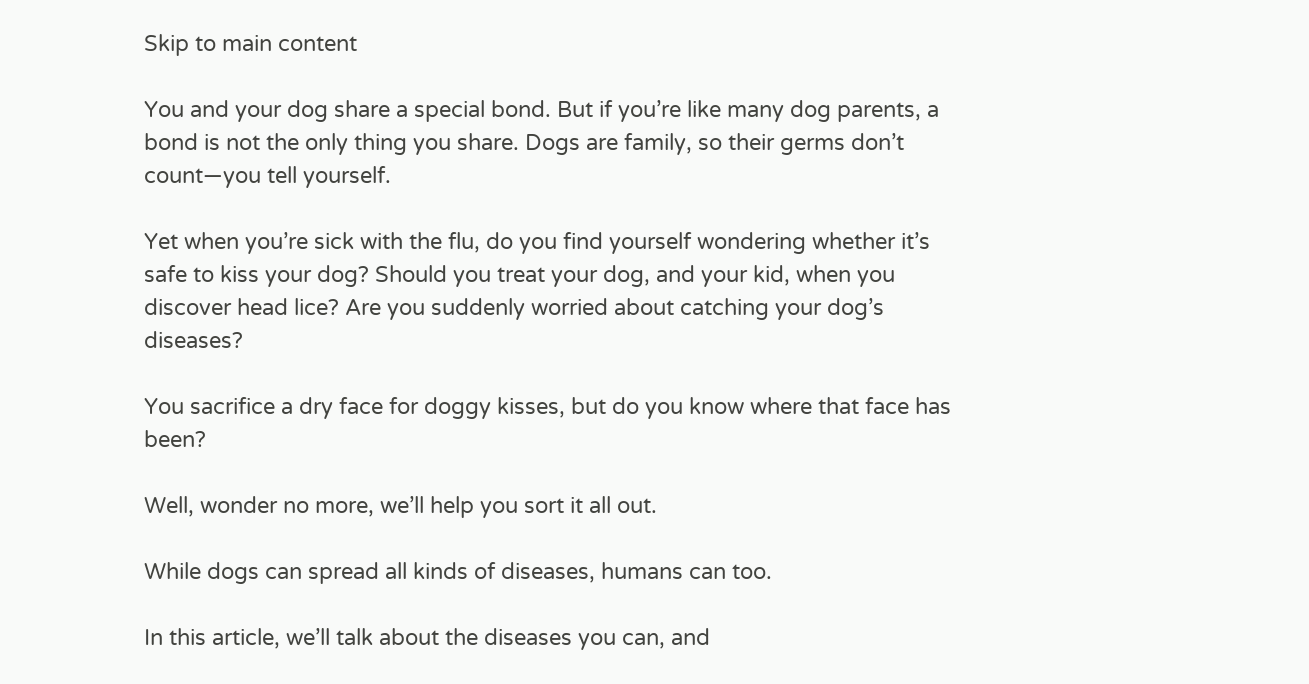Skip to main content

You and your dog share a special bond. But if you’re like many dog parents, a bond is not the only thing you share. Dogs are family, so their germs don’t count—you tell yourself.

Yet when you’re sick with the flu, do you find yourself wondering whether it’s safe to kiss your dog? Should you treat your dog, and your kid, when you discover head lice? Are you suddenly worried about catching your dog’s diseases?

You sacrifice a dry face for doggy kisses, but do you know where that face has been?

Well, wonder no more, we’ll help you sort it all out.

While dogs can spread all kinds of diseases, humans can too.

In this article, we’ll talk about the diseases you can, and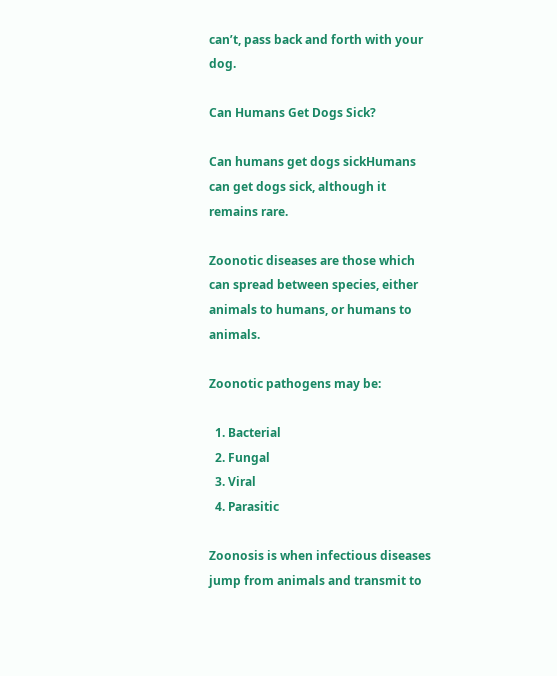can’t, pass back and forth with your dog.

Can Humans Get Dogs Sick?

Can humans get dogs sickHumans can get dogs sick, although it remains rare.

Zoonotic diseases are those which can spread between species, either animals to humans, or humans to animals.

Zoonotic pathogens may be:

  1. Bacterial
  2. Fungal
  3. Viral
  4. Parasitic

Zoonosis is when infectious diseases jump from animals and transmit to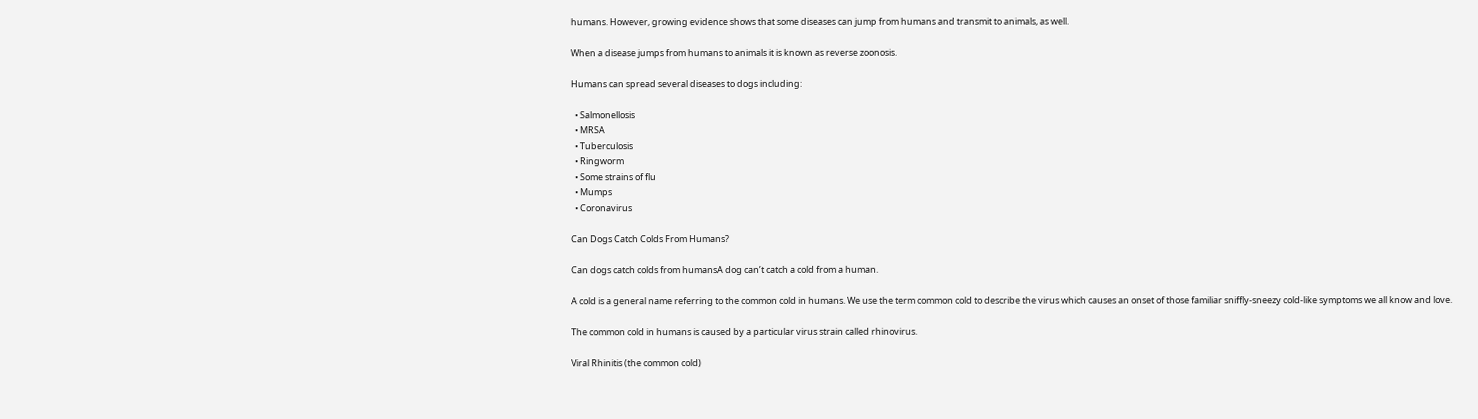humans. However, growing evidence shows that some diseases can jump from humans and transmit to animals, as well.

When a disease jumps from humans to animals it is known as reverse zoonosis.

Humans can spread several diseases to dogs including:

  • Salmonellosis
  • MRSA
  • Tuberculosis
  • Ringworm
  • Some strains of flu
  • Mumps
  • Coronavirus

Can Dogs Catch Colds From Humans?

Can dogs catch colds from humansA dog can’t catch a cold from a human.

A cold is a general name referring to the common cold in humans. We use the term common cold to describe the virus which causes an onset of those familiar sniffly-sneezy cold-like symptoms we all know and love.

The common cold in humans is caused by a particular virus strain called rhinovirus.

Viral Rhinitis (the common cold)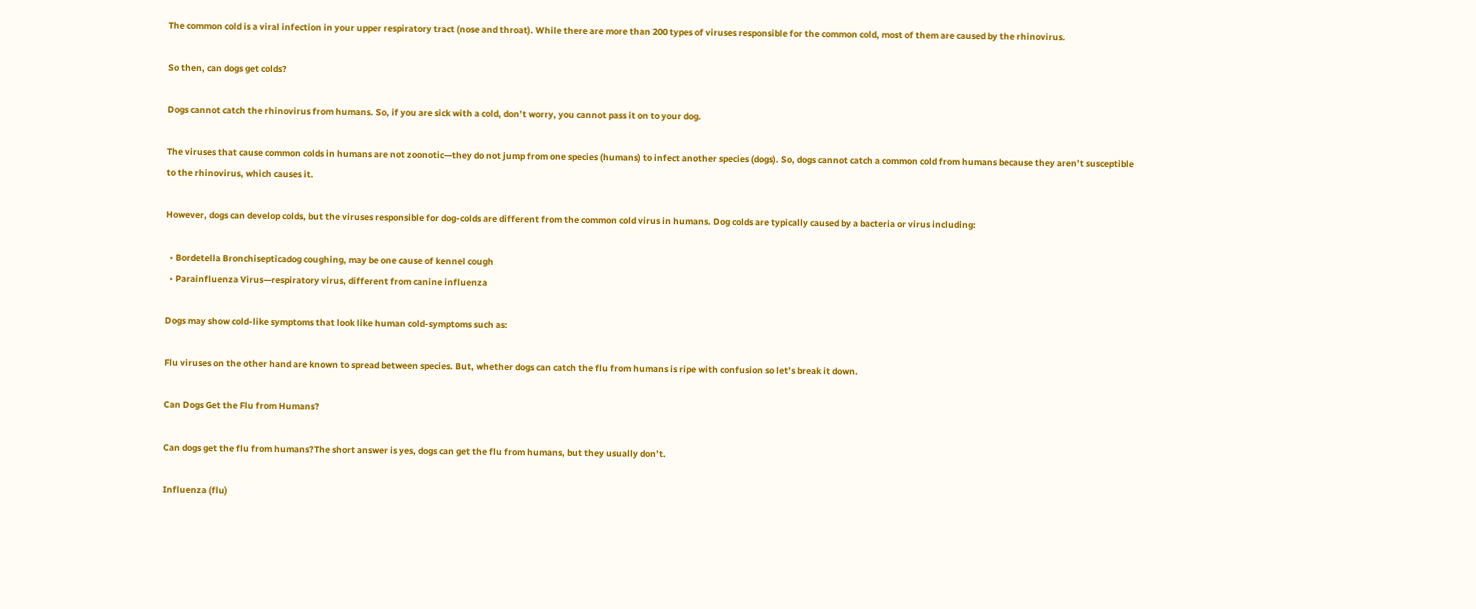The common cold is a viral infection in your upper respiratory tract (nose and throat). While there are more than 200 types of viruses responsible for the common cold, most of them are caused by the rhinovirus.

So then, can dogs get colds?

Dogs cannot catch the rhinovirus from humans. So, if you are sick with a cold, don’t worry, you cannot pass it on to your dog.

The viruses that cause common colds in humans are not zoonotic—they do not jump from one species (humans) to infect another species (dogs). So, dogs cannot catch a common cold from humans because they aren’t susceptible to the rhinovirus, which causes it.

However, dogs can develop colds, but the viruses responsible for dog-colds are different from the common cold virus in humans. Dog colds are typically caused by a bacteria or virus including:

  • Bordetella Bronchisepticadog coughing, may be one cause of kennel cough
  • Parainfluenza Virus—respiratory virus, different from canine influenza

Dogs may show cold-like symptoms that look like human cold-symptoms such as:

Flu viruses on the other hand are known to spread between species. But, whether dogs can catch the flu from humans is ripe with confusion so let’s break it down.

Can Dogs Get the Flu from Humans?

Can dogs get the flu from humans?The short answer is yes, dogs can get the flu from humans, but they usually don’t.

Influenza (flu)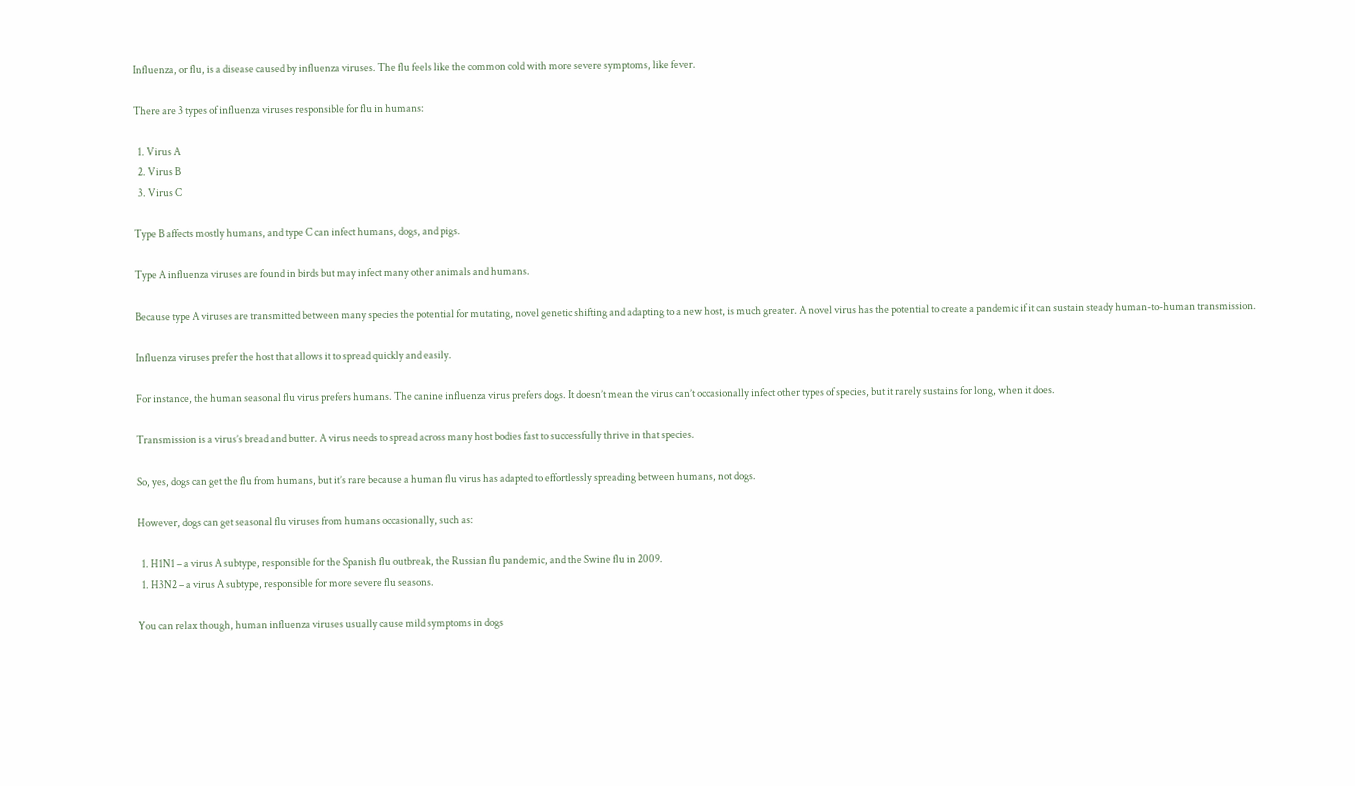Influenza, or flu, is a disease caused by influenza viruses. The flu feels like the common cold with more severe symptoms, like fever.

There are 3 types of influenza viruses responsible for flu in humans:

  1. Virus A
  2. Virus B
  3. Virus C

Type B affects mostly humans, and type C can infect humans, dogs, and pigs.

Type A influenza viruses are found in birds but may infect many other animals and humans.

Because type A viruses are transmitted between many species the potential for mutating, novel genetic shifting and adapting to a new host, is much greater. A novel virus has the potential to create a pandemic if it can sustain steady human-to-human transmission.

Influenza viruses prefer the host that allows it to spread quickly and easily.

For instance, the human seasonal flu virus prefers humans. The canine influenza virus prefers dogs. It doesn’t mean the virus can’t occasionally infect other types of species, but it rarely sustains for long, when it does.

Transmission is a virus’s bread and butter. A virus needs to spread across many host bodies fast to successfully thrive in that species.

So, yes, dogs can get the flu from humans, but it’s rare because a human flu virus has adapted to effortlessly spreading between humans, not dogs.

However, dogs can get seasonal flu viruses from humans occasionally, such as:

  1. H1N1 – a virus A subtype, responsible for the Spanish flu outbreak, the Russian flu pandemic, and the Swine flu in 2009.
  1. H3N2 – a virus A subtype, responsible for more severe flu seasons.

You can relax though, human influenza viruses usually cause mild symptoms in dogs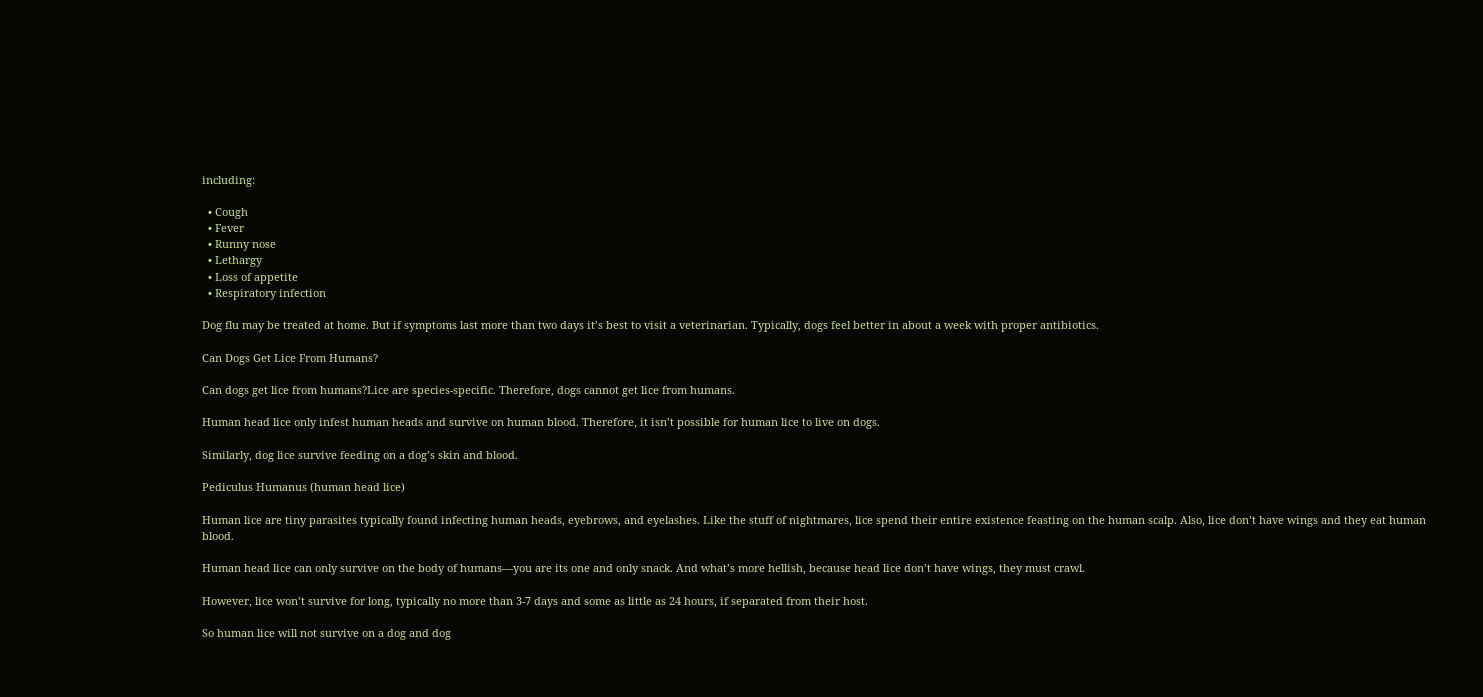including:

  • Cough
  • Fever
  • Runny nose
  • Lethargy
  • Loss of appetite
  • Respiratory infection

Dog flu may be treated at home. But if symptoms last more than two days it’s best to visit a veterinarian. Typically, dogs feel better in about a week with proper antibiotics.

Can Dogs Get Lice From Humans?

Can dogs get lice from humans?Lice are species-specific. Therefore, dogs cannot get lice from humans.

Human head lice only infest human heads and survive on human blood. Therefore, it isn’t possible for human lice to live on dogs.

Similarly, dog lice survive feeding on a dog’s skin and blood.

Pediculus Humanus (human head lice)

Human lice are tiny parasites typically found infecting human heads, eyebrows, and eyelashes. Like the stuff of nightmares, lice spend their entire existence feasting on the human scalp. Also, lice don’t have wings and they eat human blood.

Human head lice can only survive on the body of humans—you are its one and only snack. And what’s more hellish, because head lice don’t have wings, they must crawl.

However, lice won’t survive for long, typically no more than 3-7 days and some as little as 24 hours, if separated from their host.

So human lice will not survive on a dog and dog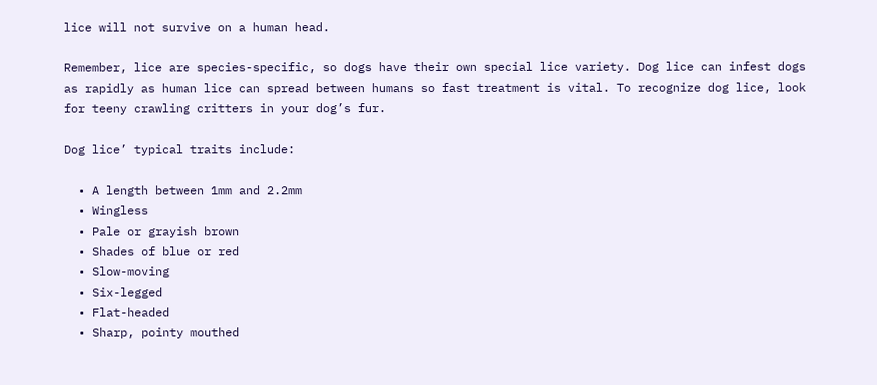lice will not survive on a human head.

Remember, lice are species-specific, so dogs have their own special lice variety. Dog lice can infest dogs as rapidly as human lice can spread between humans so fast treatment is vital. To recognize dog lice, look for teeny crawling critters in your dog’s fur.

Dog lice’ typical traits include:

  • A length between 1mm and 2.2mm
  • Wingless
  • Pale or grayish brown
  • Shades of blue or red
  • Slow-moving
  • Six-legged
  • Flat-headed
  • Sharp, pointy mouthed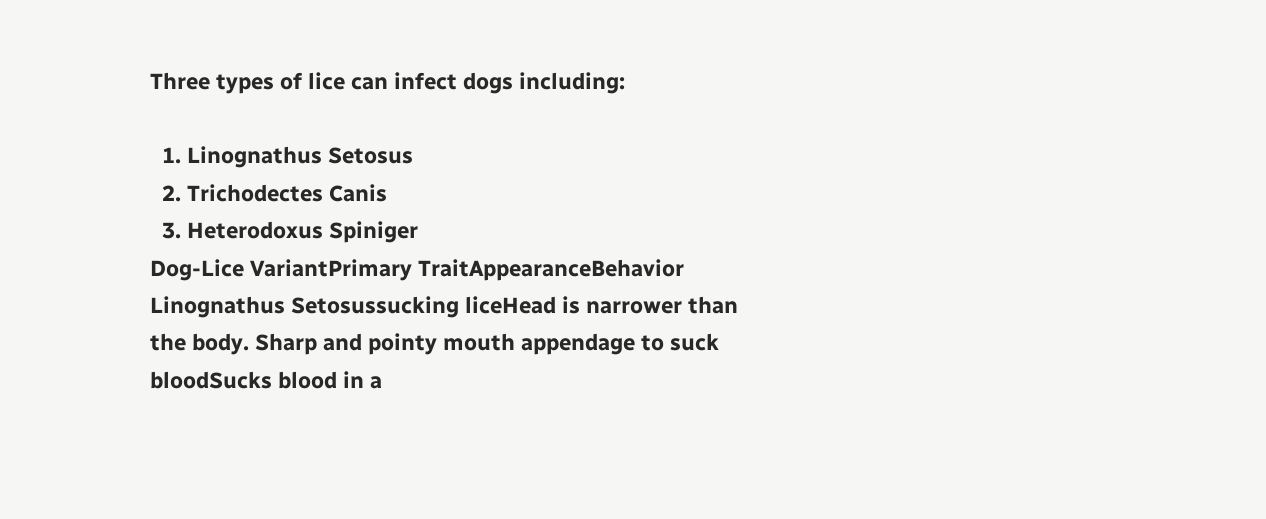Three types of lice can infect dogs including:

  1. Linognathus Setosus
  2. Trichodectes Canis
  3. Heterodoxus Spiniger
Dog-Lice VariantPrimary TraitAppearanceBehavior
Linognathus Setosussucking liceHead is narrower than the body. Sharp and pointy mouth appendage to suck bloodSucks blood in a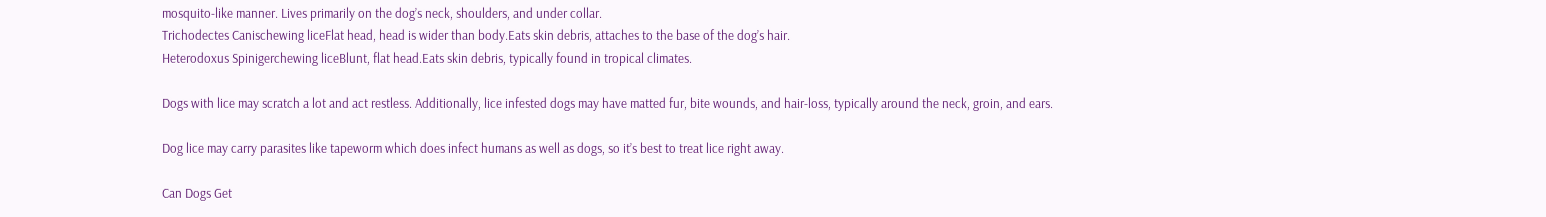mosquito-like manner. Lives primarily on the dog’s neck, shoulders, and under collar.
Trichodectes Canischewing liceFlat head, head is wider than body.Eats skin debris, attaches to the base of the dog’s hair.
Heterodoxus Spinigerchewing liceBlunt, flat head.Eats skin debris, typically found in tropical climates.

Dogs with lice may scratch a lot and act restless. Additionally, lice infested dogs may have matted fur, bite wounds, and hair-loss, typically around the neck, groin, and ears.

Dog lice may carry parasites like tapeworm which does infect humans as well as dogs, so it’s best to treat lice right away.

Can Dogs Get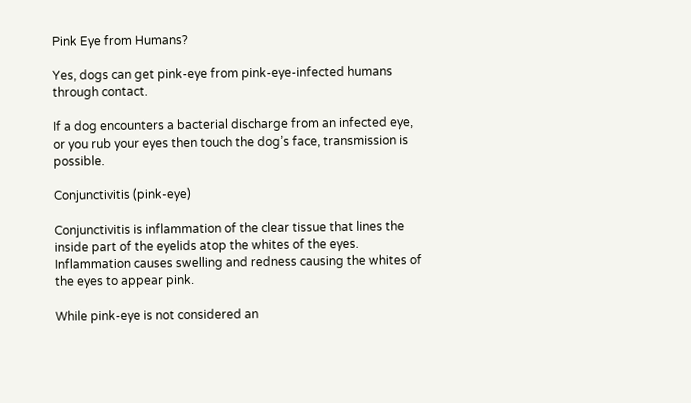Pink Eye from Humans?

Yes, dogs can get pink-eye from pink-eye-infected humans through contact.

If a dog encounters a bacterial discharge from an infected eye, or you rub your eyes then touch the dog’s face, transmission is possible.

Conjunctivitis (pink-eye)

Conjunctivitis is inflammation of the clear tissue that lines the inside part of the eyelids atop the whites of the eyes. Inflammation causes swelling and redness causing the whites of the eyes to appear pink.

While pink-eye is not considered an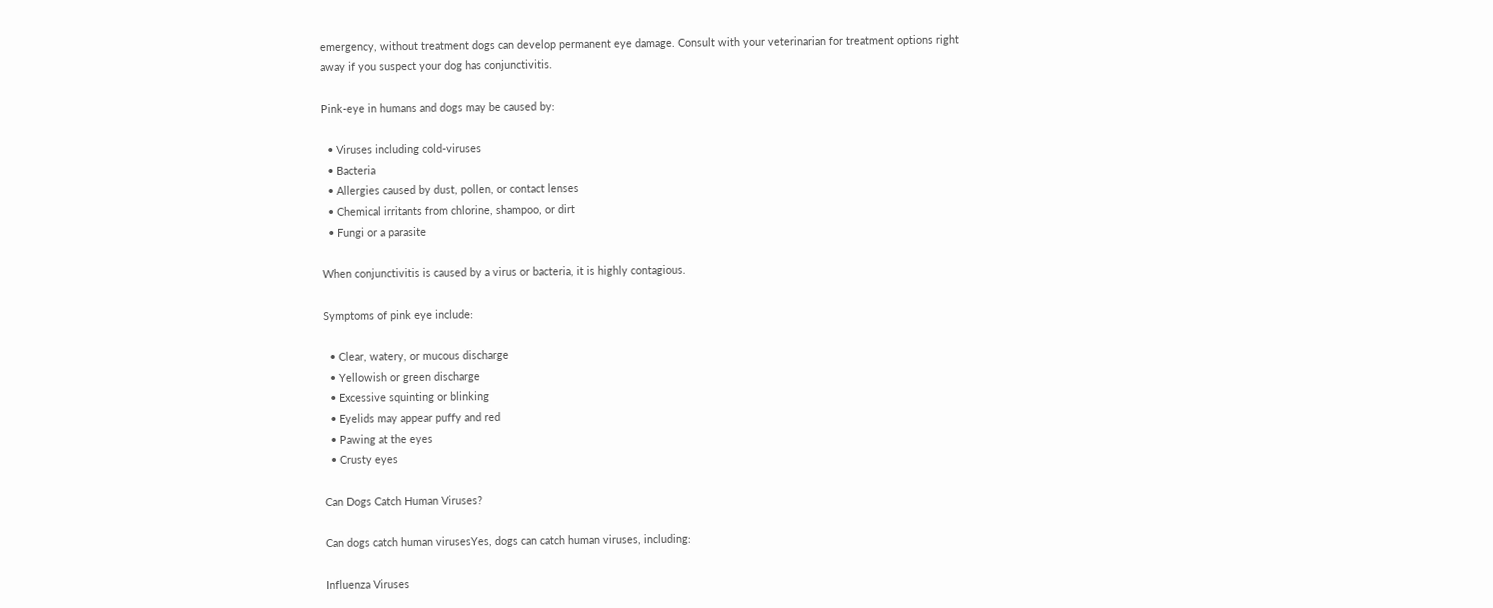emergency, without treatment dogs can develop permanent eye damage. Consult with your veterinarian for treatment options right away if you suspect your dog has conjunctivitis.

Pink-eye in humans and dogs may be caused by:

  • Viruses including cold-viruses
  • Bacteria
  • Allergies caused by dust, pollen, or contact lenses
  • Chemical irritants from chlorine, shampoo, or dirt
  • Fungi or a parasite

When conjunctivitis is caused by a virus or bacteria, it is highly contagious.

Symptoms of pink eye include:

  • Clear, watery, or mucous discharge
  • Yellowish or green discharge
  • Excessive squinting or blinking
  • Eyelids may appear puffy and red
  • Pawing at the eyes
  • Crusty eyes

Can Dogs Catch Human Viruses?

Can dogs catch human virusesYes, dogs can catch human viruses, including:

Influenza Viruses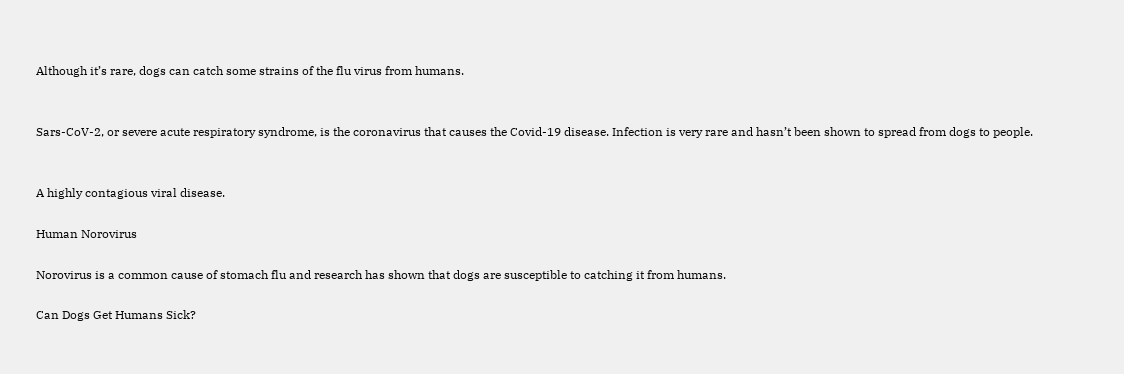Although it’s rare, dogs can catch some strains of the flu virus from humans.


Sars-CoV-2, or severe acute respiratory syndrome, is the coronavirus that causes the Covid-19 disease. Infection is very rare and hasn’t been shown to spread from dogs to people.


A highly contagious viral disease.

Human Norovirus

Norovirus is a common cause of stomach flu and research has shown that dogs are susceptible to catching it from humans.

Can Dogs Get Humans Sick?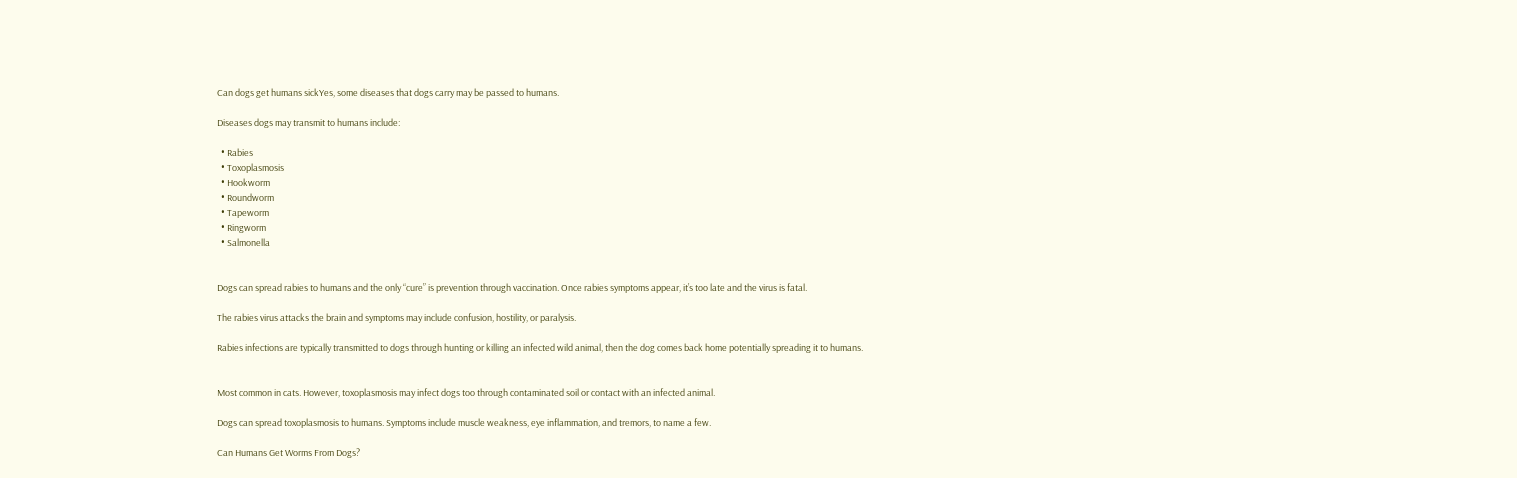Can dogs get humans sickYes, some diseases that dogs carry may be passed to humans.

Diseases dogs may transmit to humans include:

  • Rabies
  • Toxoplasmosis
  • Hookworm
  • Roundworm
  • Tapeworm
  • Ringworm
  • Salmonella


Dogs can spread rabies to humans and the only “cure” is prevention through vaccination. Once rabies symptoms appear, it’s too late and the virus is fatal.

The rabies virus attacks the brain and symptoms may include confusion, hostility, or paralysis.

Rabies infections are typically transmitted to dogs through hunting or killing an infected wild animal, then the dog comes back home potentially spreading it to humans.


Most common in cats. However, toxoplasmosis may infect dogs too through contaminated soil or contact with an infected animal.

Dogs can spread toxoplasmosis to humans. Symptoms include muscle weakness, eye inflammation, and tremors, to name a few.

Can Humans Get Worms From Dogs?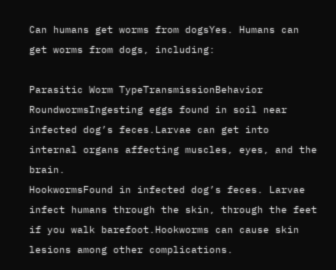Can humans get worms from dogsYes. Humans can get worms from dogs, including:

Parasitic Worm TypeTransmissionBehavior
RoundwormsIngesting eggs found in soil near infected dog’s feces.Larvae can get into internal organs affecting muscles, eyes, and the brain.
HookwormsFound in infected dog’s feces. Larvae infect humans through the skin, through the feet if you walk barefoot.Hookworms can cause skin lesions among other complications.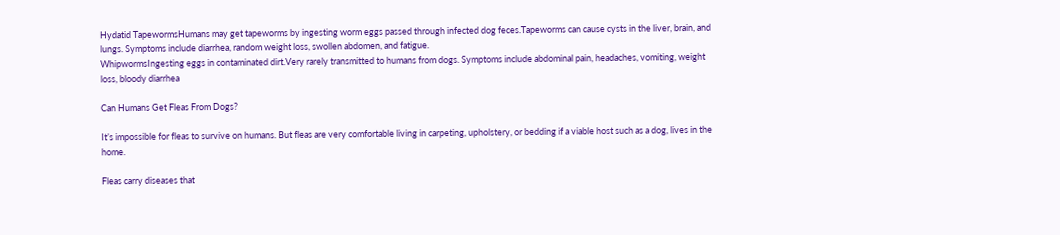Hydatid TapewormsHumans may get tapeworms by ingesting worm eggs passed through infected dog feces.Tapeworms can cause cysts in the liver, brain, and lungs. Symptoms include diarrhea, random weight loss, swollen abdomen, and fatigue.
WhipwormsIngesting eggs in contaminated dirt.Very rarely transmitted to humans from dogs. Symptoms include abdominal pain, headaches, vomiting, weight loss, bloody diarrhea

Can Humans Get Fleas From Dogs?

It’s impossible for fleas to survive on humans. But fleas are very comfortable living in carpeting, upholstery, or bedding if a viable host such as a dog, lives in the home.

Fleas carry diseases that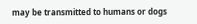may be transmitted to humans or dogs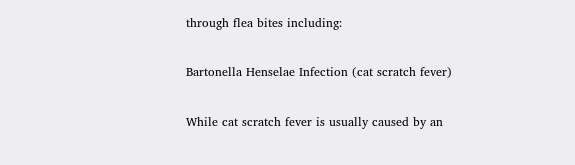through flea bites including:

Bartonella Henselae Infection (cat scratch fever)

While cat scratch fever is usually caused by an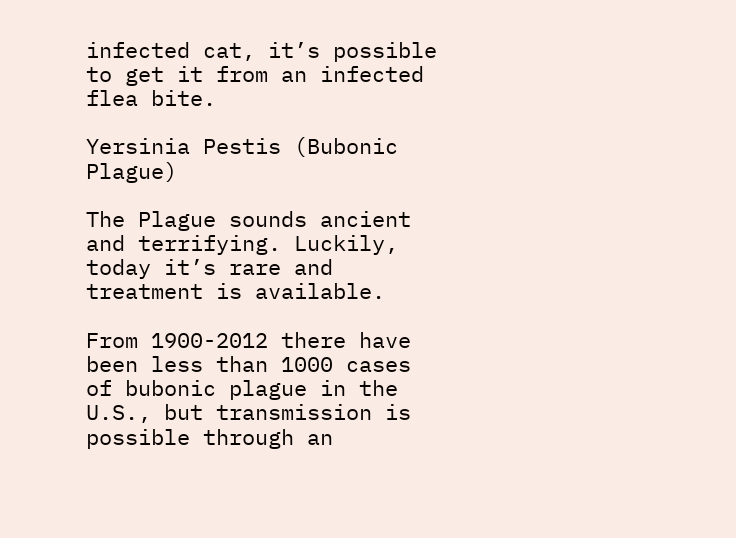infected cat, it’s possible to get it from an infected flea bite.

Yersinia Pestis (Bubonic Plague)

The Plague sounds ancient and terrifying. Luckily, today it’s rare and treatment is available.

From 1900-2012 there have been less than 1000 cases of bubonic plague in the U.S., but transmission is possible through an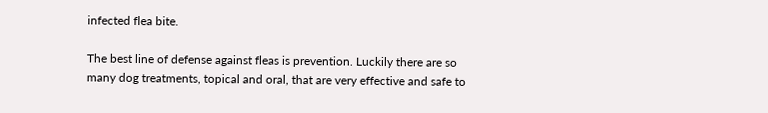infected flea bite.

The best line of defense against fleas is prevention. Luckily there are so many dog treatments, topical and oral, that are very effective and safe to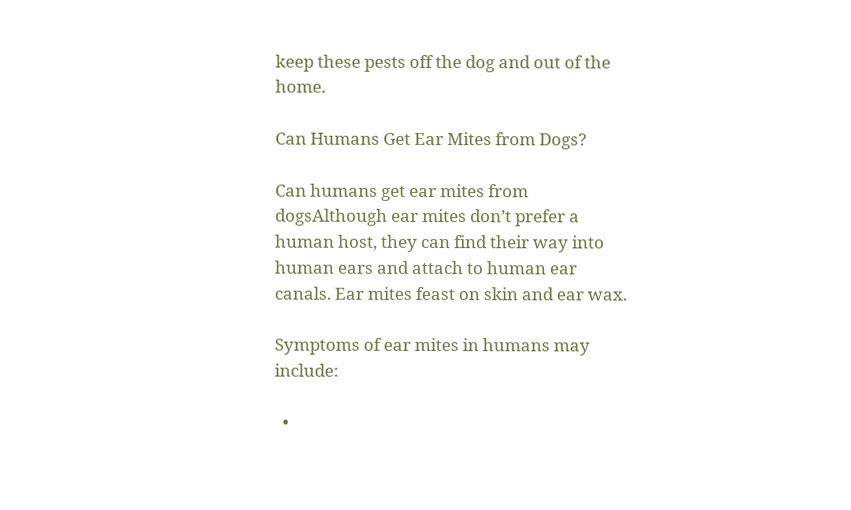keep these pests off the dog and out of the home.

Can Humans Get Ear Mites from Dogs?

Can humans get ear mites from dogsAlthough ear mites don’t prefer a human host, they can find their way into human ears and attach to human ear canals. Ear mites feast on skin and ear wax.

Symptoms of ear mites in humans may include:

  •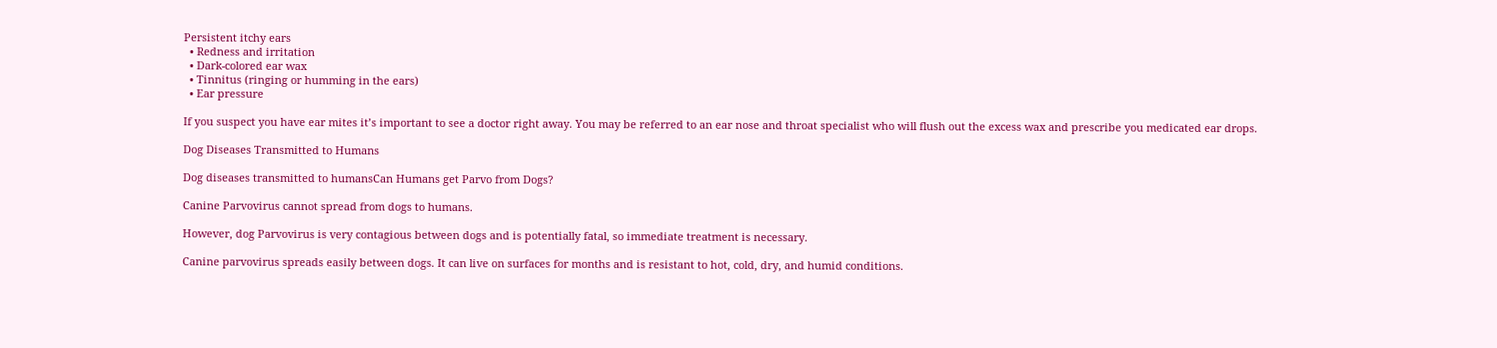Persistent itchy ears
  • Redness and irritation
  • Dark-colored ear wax
  • Tinnitus (ringing or humming in the ears)
  • Ear pressure

If you suspect you have ear mites it’s important to see a doctor right away. You may be referred to an ear nose and throat specialist who will flush out the excess wax and prescribe you medicated ear drops.

Dog Diseases Transmitted to Humans

Dog diseases transmitted to humansCan Humans get Parvo from Dogs?

Canine Parvovirus cannot spread from dogs to humans.

However, dog Parvovirus is very contagious between dogs and is potentially fatal, so immediate treatment is necessary.

Canine parvovirus spreads easily between dogs. It can live on surfaces for months and is resistant to hot, cold, dry, and humid conditions.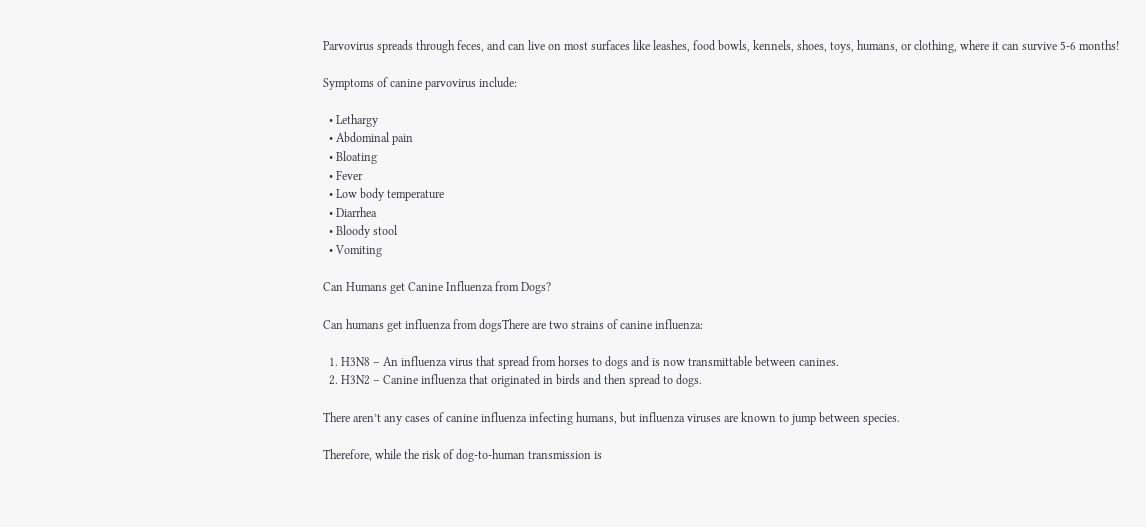Parvovirus spreads through feces, and can live on most surfaces like leashes, food bowls, kennels, shoes, toys, humans, or clothing, where it can survive 5-6 months!

Symptoms of canine parvovirus include:

  • Lethargy
  • Abdominal pain
  • Bloating
  • Fever
  • Low body temperature
  • Diarrhea
  • Bloody stool
  • Vomiting

Can Humans get Canine Influenza from Dogs?

Can humans get influenza from dogsThere are two strains of canine influenza:

  1. H3N8 – An influenza virus that spread from horses to dogs and is now transmittable between canines.
  2. H3N2 – Canine influenza that originated in birds and then spread to dogs.

There aren’t any cases of canine influenza infecting humans, but influenza viruses are known to jump between species.

Therefore, while the risk of dog-to-human transmission is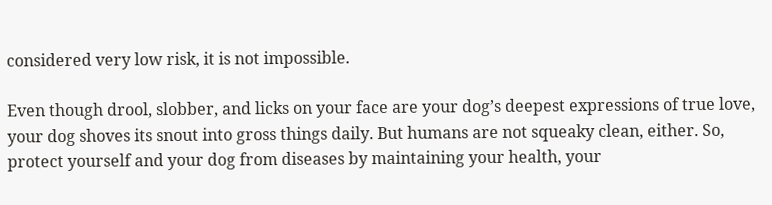considered very low risk, it is not impossible.

Even though drool, slobber, and licks on your face are your dog’s deepest expressions of true love, your dog shoves its snout into gross things daily. But humans are not squeaky clean, either. So, protect yourself and your dog from diseases by maintaining your health, your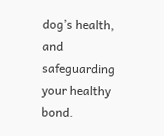dog’s health, and safeguarding your healthy bond.